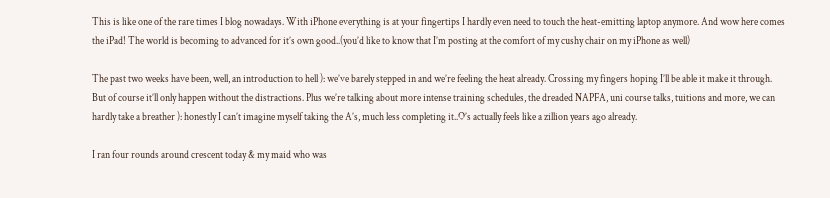This is like one of the rare times I blog nowadays. With iPhone everything is at your fingertips I hardly even need to touch the heat-emitting laptop anymore. And wow here comes the iPad! The world is becoming to advanced for it’s own good..(you’d like to know that I’m posting at the comfort of my cushy chair on my iPhone as well)

The past two weeks have been, well, an introduction to hell ): we’ve barely stepped in and we’re feeling the heat already. Crossing my fingers hoping I’ll be able it make it through. But of course it’ll only happen without the distractions. Plus we’re talking about more intense training schedules, the dreaded NAPFA, uni course talks, tuitions and more, we can hardly take a breather ): honestly I can’t imagine myself taking the A’s, much less completing it..O’s actually feels like a zillion years ago already.

I ran four rounds around crescent today & my maid who was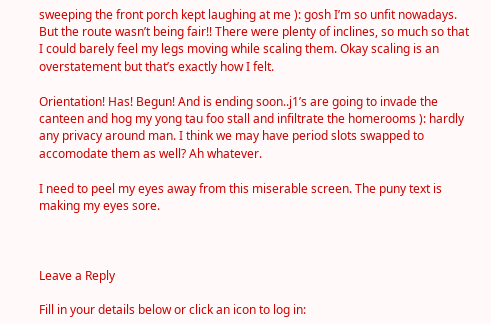sweeping the front porch kept laughing at me ): gosh I’m so unfit nowadays. But the route wasn’t being fair!! There were plenty of inclines, so much so that I could barely feel my legs moving while scaling them. Okay scaling is an overstatement but that’s exactly how I felt.

Orientation! Has! Begun! And is ending soon..j1’s are going to invade the canteen and hog my yong tau foo stall and infiltrate the homerooms ): hardly any privacy around man. I think we may have period slots swapped to accomodate them as well? Ah whatever.

I need to peel my eyes away from this miserable screen. The puny text is making my eyes sore.



Leave a Reply

Fill in your details below or click an icon to log in: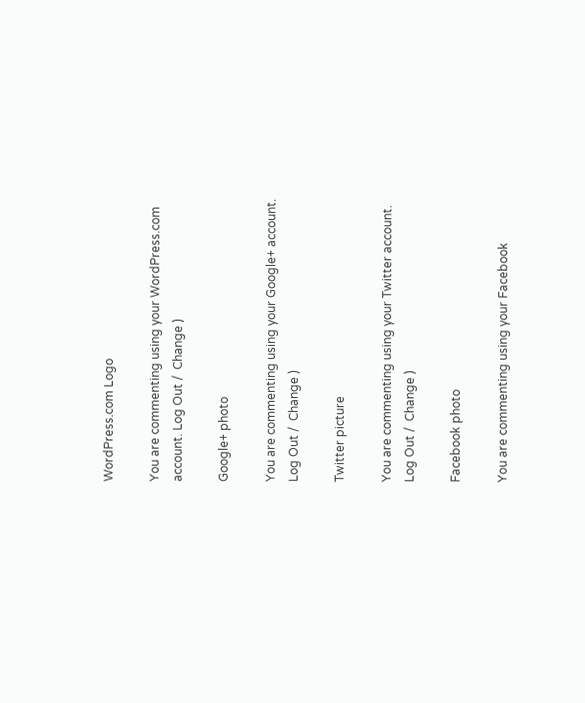WordPress.com Logo

You are commenting using your WordPress.com account. Log Out /  Change )

Google+ photo

You are commenting using your Google+ account. Log Out /  Change )

Twitter picture

You are commenting using your Twitter account. Log Out /  Change )

Facebook photo

You are commenting using your Facebook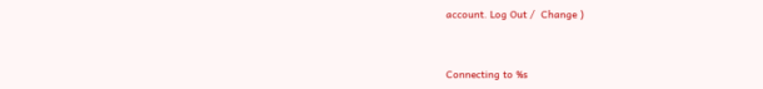account. Log Out /  Change )


Connecting to %s